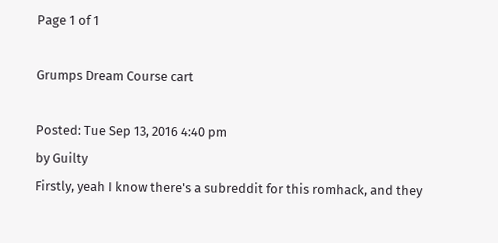Page 1 of 1

Grumps Dream Course cart

Posted: Tue Sep 13, 2016 4:40 pm
by Guilty
Firstly, yeah I know there's a subreddit for this romhack, and they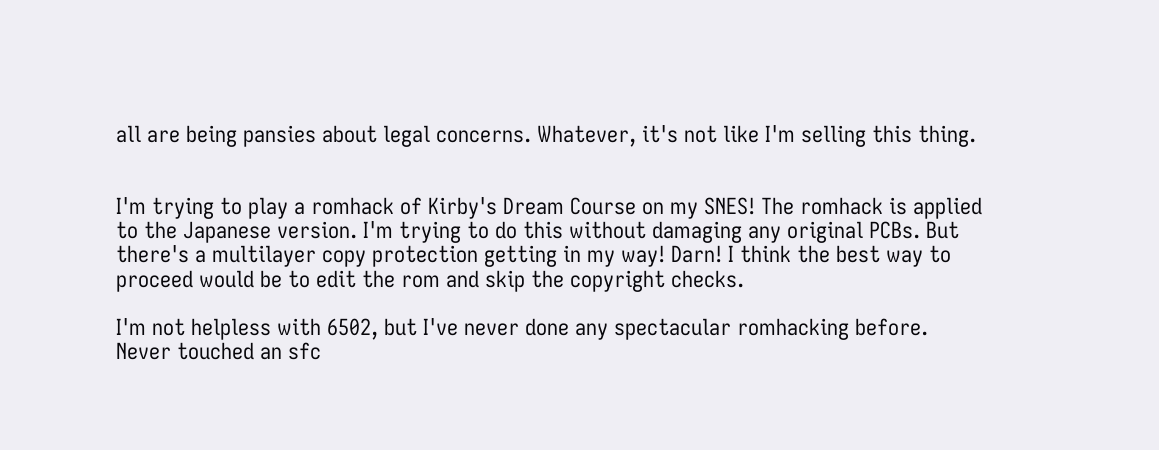all are being pansies about legal concerns. Whatever, it's not like I'm selling this thing.


I'm trying to play a romhack of Kirby's Dream Course on my SNES! The romhack is applied to the Japanese version. I'm trying to do this without damaging any original PCBs. But there's a multilayer copy protection getting in my way! Darn! I think the best way to proceed would be to edit the rom and skip the copyright checks.

I'm not helpless with 6502, but I've never done any spectacular romhacking before. Never touched an sfc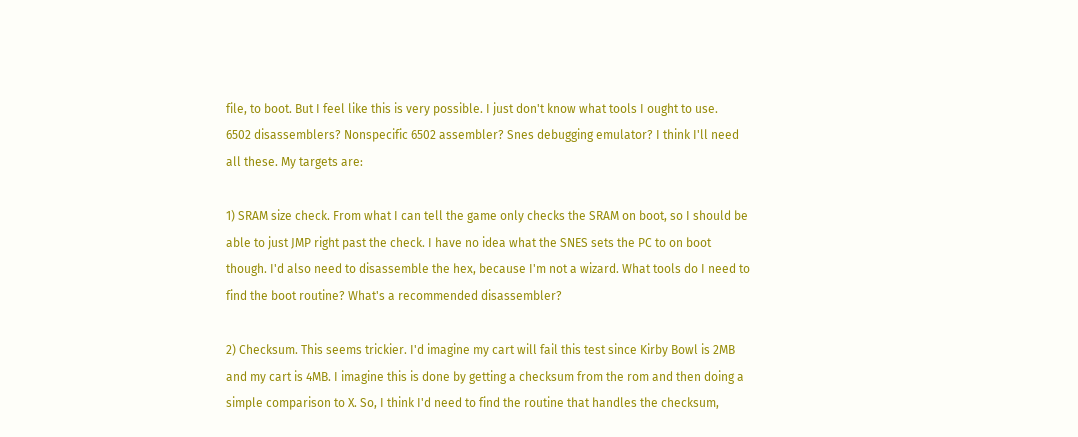file, to boot. But I feel like this is very possible. I just don't know what tools I ought to use.
6502 disassemblers? Nonspecific 6502 assembler? Snes debugging emulator? I think I'll need all these. My targets are:

1) SRAM size check. From what I can tell the game only checks the SRAM on boot, so I should be able to just JMP right past the check. I have no idea what the SNES sets the PC to on boot though. I'd also need to disassemble the hex, because I'm not a wizard. What tools do I need to find the boot routine? What's a recommended disassembler?

2) Checksum. This seems trickier. I'd imagine my cart will fail this test since Kirby Bowl is 2MB and my cart is 4MB. I imagine this is done by getting a checksum from the rom and then doing a simple comparison to X. So, I think I'd need to find the routine that handles the checksum,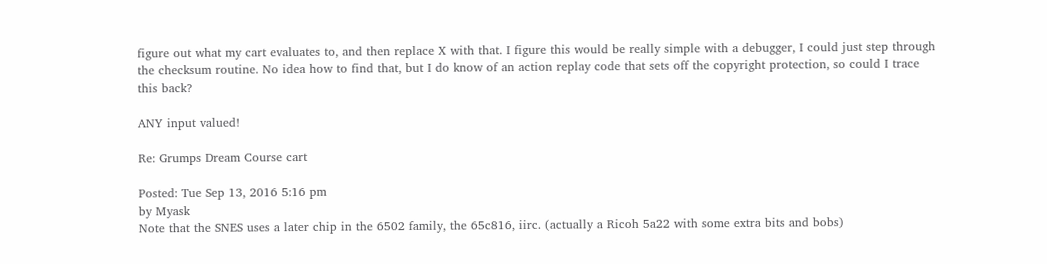figure out what my cart evaluates to, and then replace X with that. I figure this would be really simple with a debugger, I could just step through the checksum routine. No idea how to find that, but I do know of an action replay code that sets off the copyright protection, so could I trace this back?

ANY input valued!

Re: Grumps Dream Course cart

Posted: Tue Sep 13, 2016 5:16 pm
by Myask
Note that the SNES uses a later chip in the 6502 family, the 65c816, iirc. (actually a Ricoh 5a22 with some extra bits and bobs)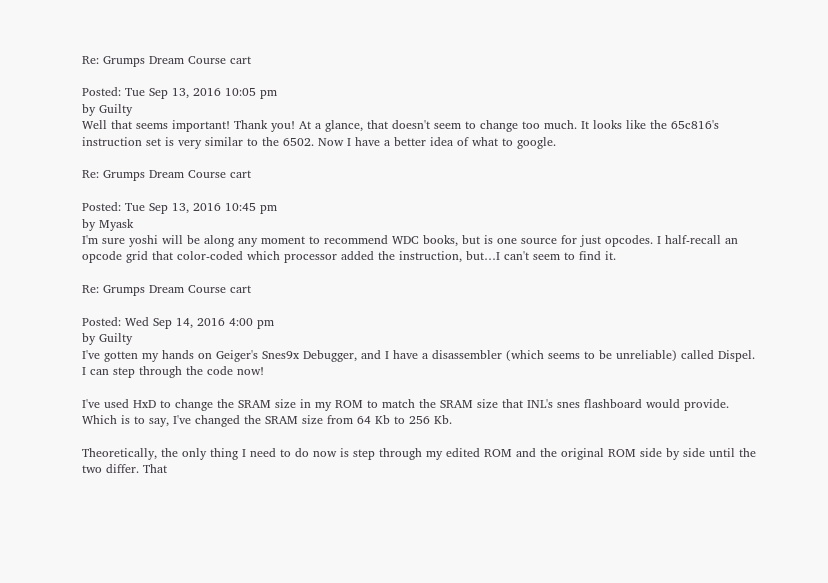Re: Grumps Dream Course cart

Posted: Tue Sep 13, 2016 10:05 pm
by Guilty
Well that seems important! Thank you! At a glance, that doesn't seem to change too much. It looks like the 65c816's instruction set is very similar to the 6502. Now I have a better idea of what to google.

Re: Grumps Dream Course cart

Posted: Tue Sep 13, 2016 10:45 pm
by Myask
I'm sure yoshi will be along any moment to recommend WDC books, but is one source for just opcodes. I half-recall an opcode grid that color-coded which processor added the instruction, but…I can't seem to find it.

Re: Grumps Dream Course cart

Posted: Wed Sep 14, 2016 4:00 pm
by Guilty
I've gotten my hands on Geiger's Snes9x Debugger, and I have a disassembler (which seems to be unreliable) called Dispel. I can step through the code now!

I've used HxD to change the SRAM size in my ROM to match the SRAM size that INL's snes flashboard would provide. Which is to say, I've changed the SRAM size from 64 Kb to 256 Kb.

Theoretically, the only thing I need to do now is step through my edited ROM and the original ROM side by side until the two differ. That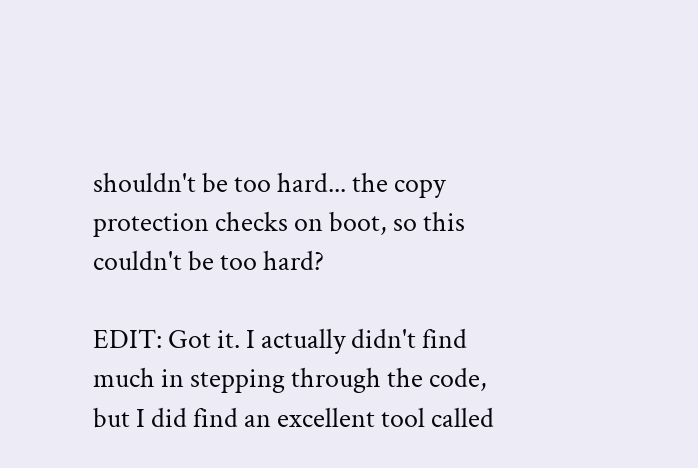shouldn't be too hard... the copy protection checks on boot, so this couldn't be too hard?

EDIT: Got it. I actually didn't find much in stepping through the code, but I did find an excellent tool called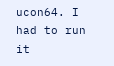ucon64. I had to run it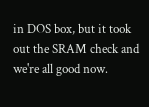in DOS box, but it took out the SRAM check and we're all good now.